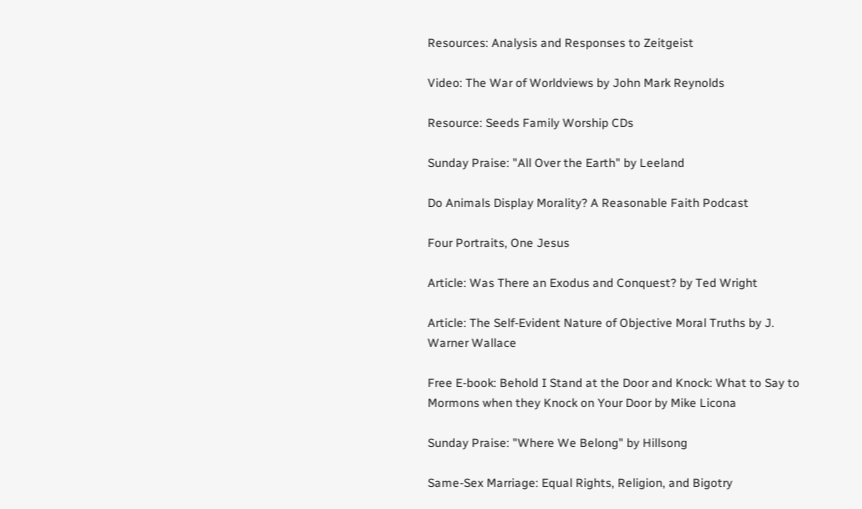Resources: Analysis and Responses to Zeitgeist

Video: The War of Worldviews by John Mark Reynolds

Resource: Seeds Family Worship CDs

Sunday Praise: "All Over the Earth" by Leeland

Do Animals Display Morality? A Reasonable Faith Podcast

Four Portraits, One Jesus

Article: Was There an Exodus and Conquest? by Ted Wright

Article: The Self-Evident Nature of Objective Moral Truths by J. Warner Wallace

Free E-book: Behold I Stand at the Door and Knock: What to Say to Mormons when they Knock on Your Door by Mike Licona

Sunday Praise: "Where We Belong" by Hillsong

Same-Sex Marriage: Equal Rights, Religion, and Bigotry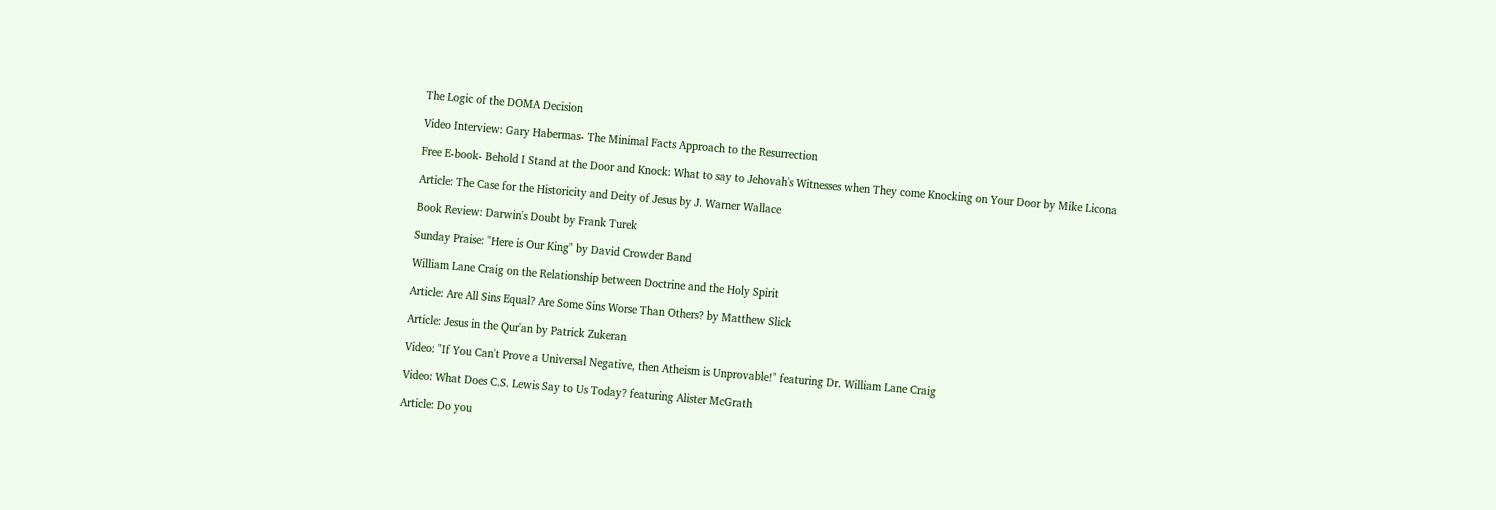The Logic of the DOMA Decision

Video Interview: Gary Habermas- The Minimal Facts Approach to the Resurrection

Free E-book- Behold I Stand at the Door and Knock: What to say to Jehovah's Witnesses when They come Knocking on Your Door by Mike Licona

Article: The Case for the Historicity and Deity of Jesus by J. Warner Wallace

Book Review: Darwin's Doubt by Frank Turek

Sunday Praise: "Here is Our King" by David Crowder Band

William Lane Craig on the Relationship between Doctrine and the Holy Spirit

Article: Are All Sins Equal? Are Some Sins Worse Than Others? by Matthew Slick

Article: Jesus in the Qur'an by Patrick Zukeran

Video: "If You Can't Prove a Universal Negative, then Atheism is Unprovable!" featuring Dr. William Lane Craig

Video: What Does C.S. Lewis Say to Us Today? featuring Alister McGrath

Article: Do you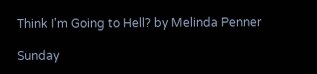Think I'm Going to Hell? by Melinda Penner

Sunday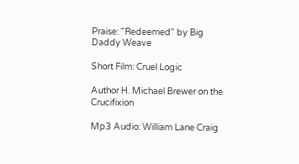Praise: "Redeemed" by Big Daddy Weave

Short Film: Cruel Logic

Author H. Michael Brewer on the Crucifixion

Mp3 Audio: William Lane Craig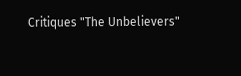Critiques "The Unbelievers"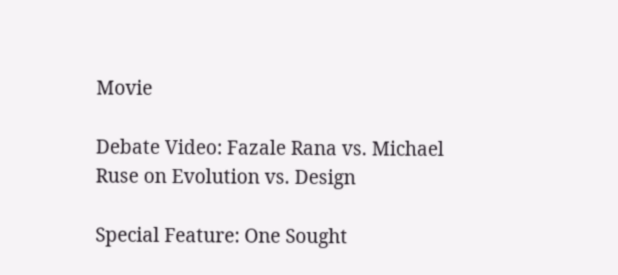Movie

Debate Video: Fazale Rana vs. Michael Ruse on Evolution vs. Design

Special Feature: One Sought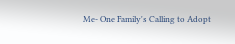Me- One Family's Calling to Adopt